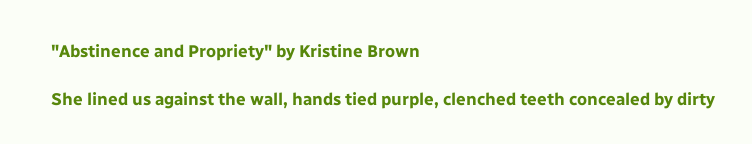"Abstinence and Propriety" by Kristine Brown

She lined us against the wall, hands tied purple, clenched teeth concealed by dirty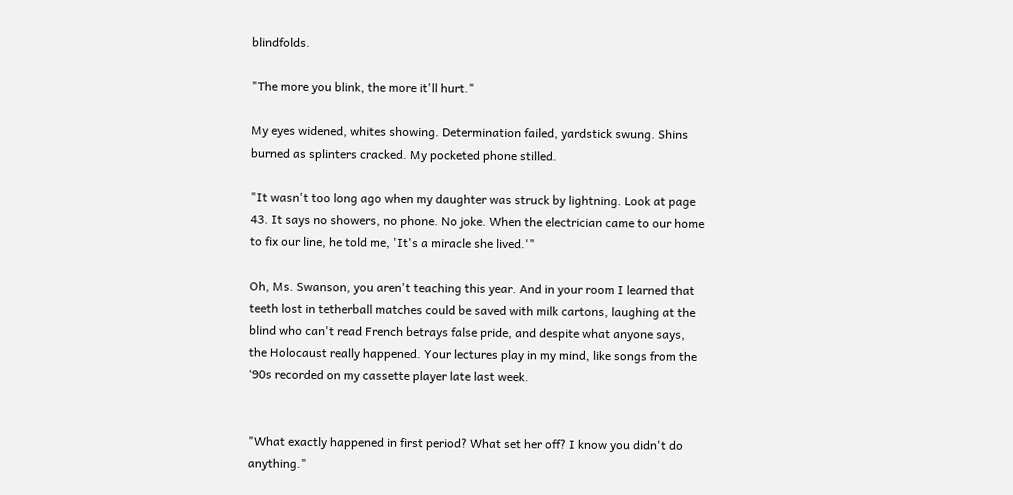blindfolds.

"The more you blink, the more it'll hurt."

My eyes widened, whites showing. Determination failed, yardstick swung. Shins burned as splinters cracked. My pocketed phone stilled.

"It wasn't too long ago when my daughter was struck by lightning. Look at page 43. It says no showers, no phone. No joke. When the electrician came to our home to fix our line, he told me, 'It's a miracle she lived.'"

Oh, Ms. Swanson, you aren't teaching this year. And in your room I learned that teeth lost in tetherball matches could be saved with milk cartons, laughing at the blind who can't read French betrays false pride, and despite what anyone says, the Holocaust really happened. Your lectures play in my mind, like songs from the ‘90s recorded on my cassette player late last week.


"What exactly happened in first period? What set her off? I know you didn't do anything."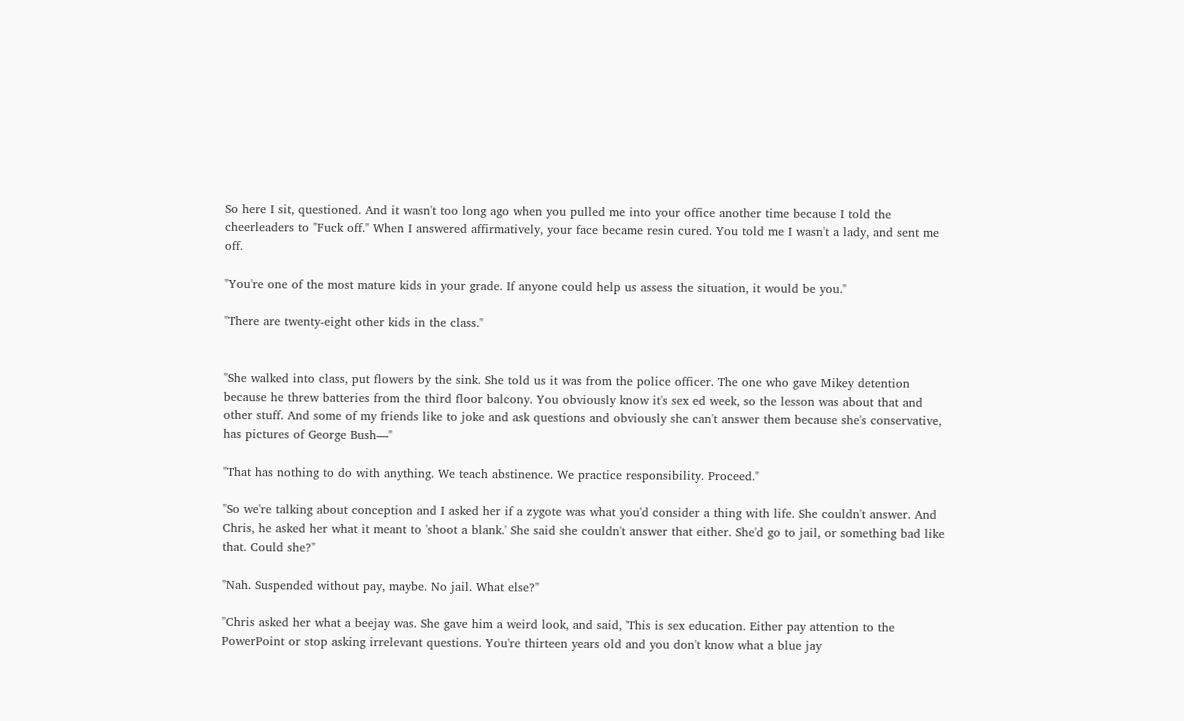So here I sit, questioned. And it wasn't too long ago when you pulled me into your office another time because I told the cheerleaders to "Fuck off." When I answered affirmatively, your face became resin cured. You told me I wasn't a lady, and sent me off.

"You're one of the most mature kids in your grade. If anyone could help us assess the situation, it would be you."

"There are twenty-eight other kids in the class."


"She walked into class, put flowers by the sink. She told us it was from the police officer. The one who gave Mikey detention because he threw batteries from the third floor balcony. You obviously know it's sex ed week, so the lesson was about that and other stuff. And some of my friends like to joke and ask questions and obviously she can't answer them because she's conservative, has pictures of George Bush—"

"That has nothing to do with anything. We teach abstinence. We practice responsibility. Proceed."

"So we're talking about conception and I asked her if a zygote was what you'd consider a thing with life. She couldn't answer. And Chris, he asked her what it meant to 'shoot a blank.' She said she couldn't answer that either. She'd go to jail, or something bad like that. Could she?"

"Nah. Suspended without pay, maybe. No jail. What else?"

"Chris asked her what a beejay was. She gave him a weird look, and said, 'This is sex education. Either pay attention to the PowerPoint or stop asking irrelevant questions. You're thirteen years old and you don't know what a blue jay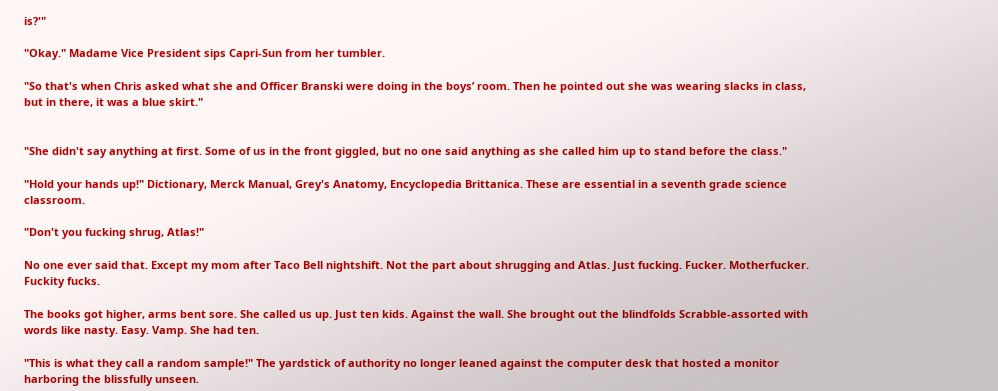is?'"

"Okay." Madame Vice President sips Capri-Sun from her tumbler.

"So that's when Chris asked what she and Officer Branski were doing in the boys’ room. Then he pointed out she was wearing slacks in class, but in there, it was a blue skirt."


"She didn't say anything at first. Some of us in the front giggled, but no one said anything as she called him up to stand before the class."

"Hold your hands up!" Dictionary, Merck Manual, Grey's Anatomy, Encyclopedia Brittanica. These are essential in a seventh grade science classroom.

"Don't you fucking shrug, Atlas!"

No one ever said that. Except my mom after Taco Bell nightshift. Not the part about shrugging and Atlas. Just fucking. Fucker. Motherfucker. Fuckity fucks.

The books got higher, arms bent sore. She called us up. Just ten kids. Against the wall. She brought out the blindfolds Scrabble-assorted with words like nasty. Easy. Vamp. She had ten.

"This is what they call a random sample!" The yardstick of authority no longer leaned against the computer desk that hosted a monitor harboring the blissfully unseen.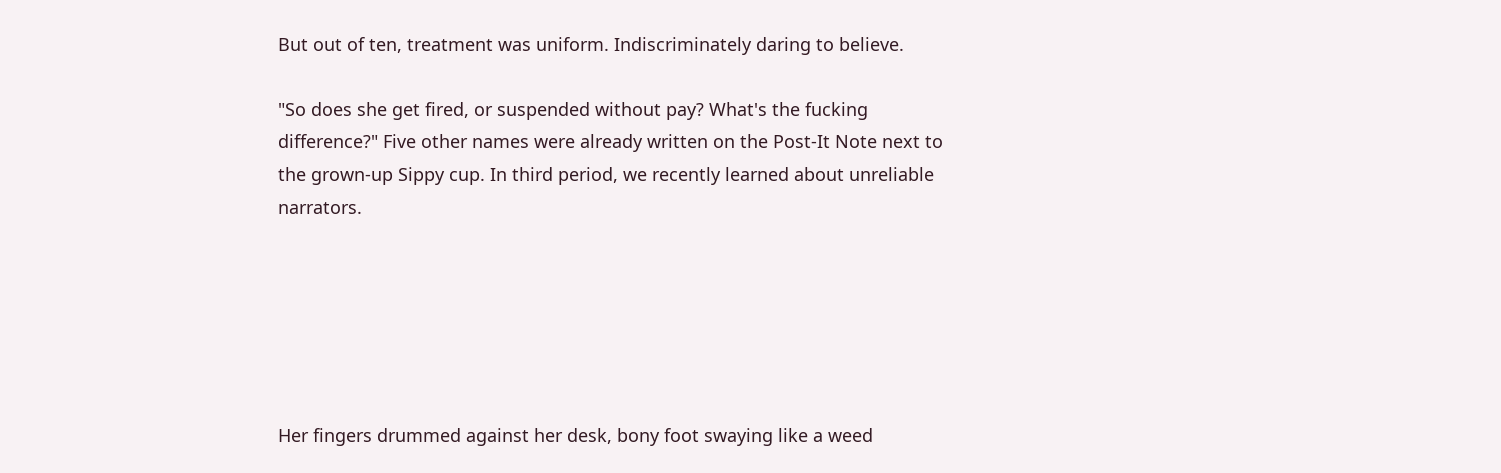But out of ten, treatment was uniform. Indiscriminately daring to believe.

"So does she get fired, or suspended without pay? What's the fucking difference?" Five other names were already written on the Post-It Note next to the grown-up Sippy cup. In third period, we recently learned about unreliable narrators.






Her fingers drummed against her desk, bony foot swaying like a weed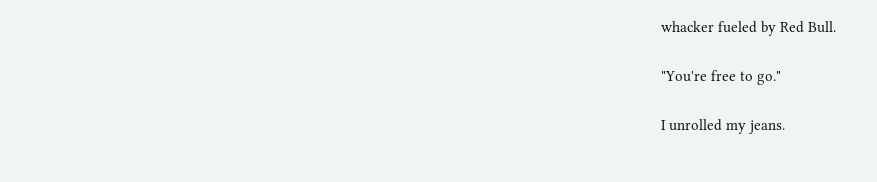whacker fueled by Red Bull.

"You're free to go."

I unrolled my jeans.